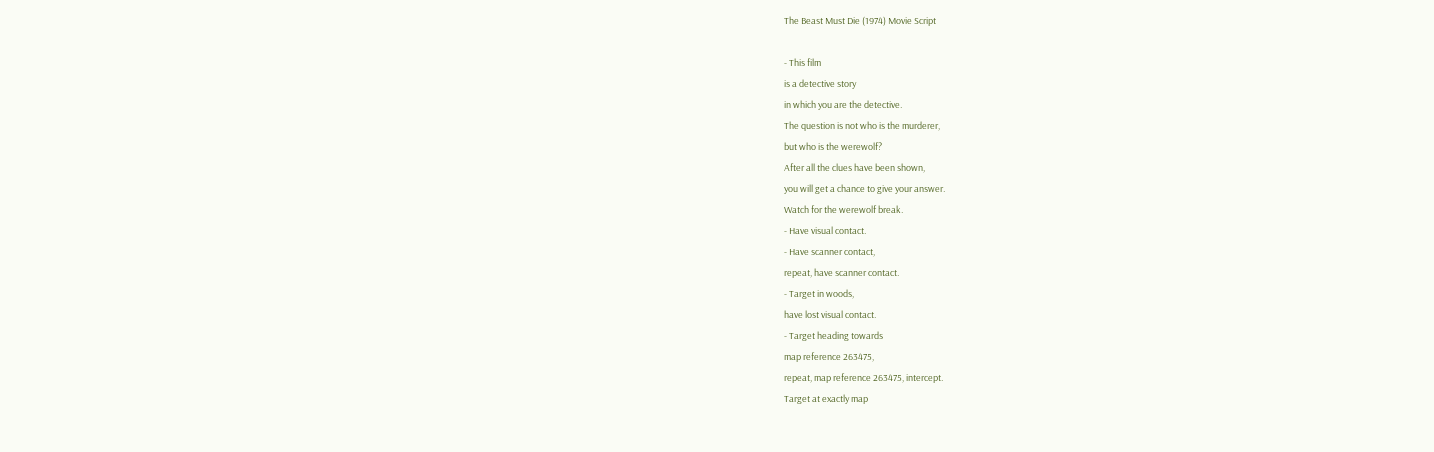The Beast Must Die (1974) Movie Script

- This film
is a detective story
in which you are the detective.
The question is not who is the murderer,
but who is the werewolf?
After all the clues have been shown,
you will get a chance to give your answer.
Watch for the werewolf break.
- Have visual contact.
- Have scanner contact,
repeat, have scanner contact.
- Target in woods,
have lost visual contact.
- Target heading towards
map reference 263475,
repeat, map reference 263475, intercept.
Target at exactly map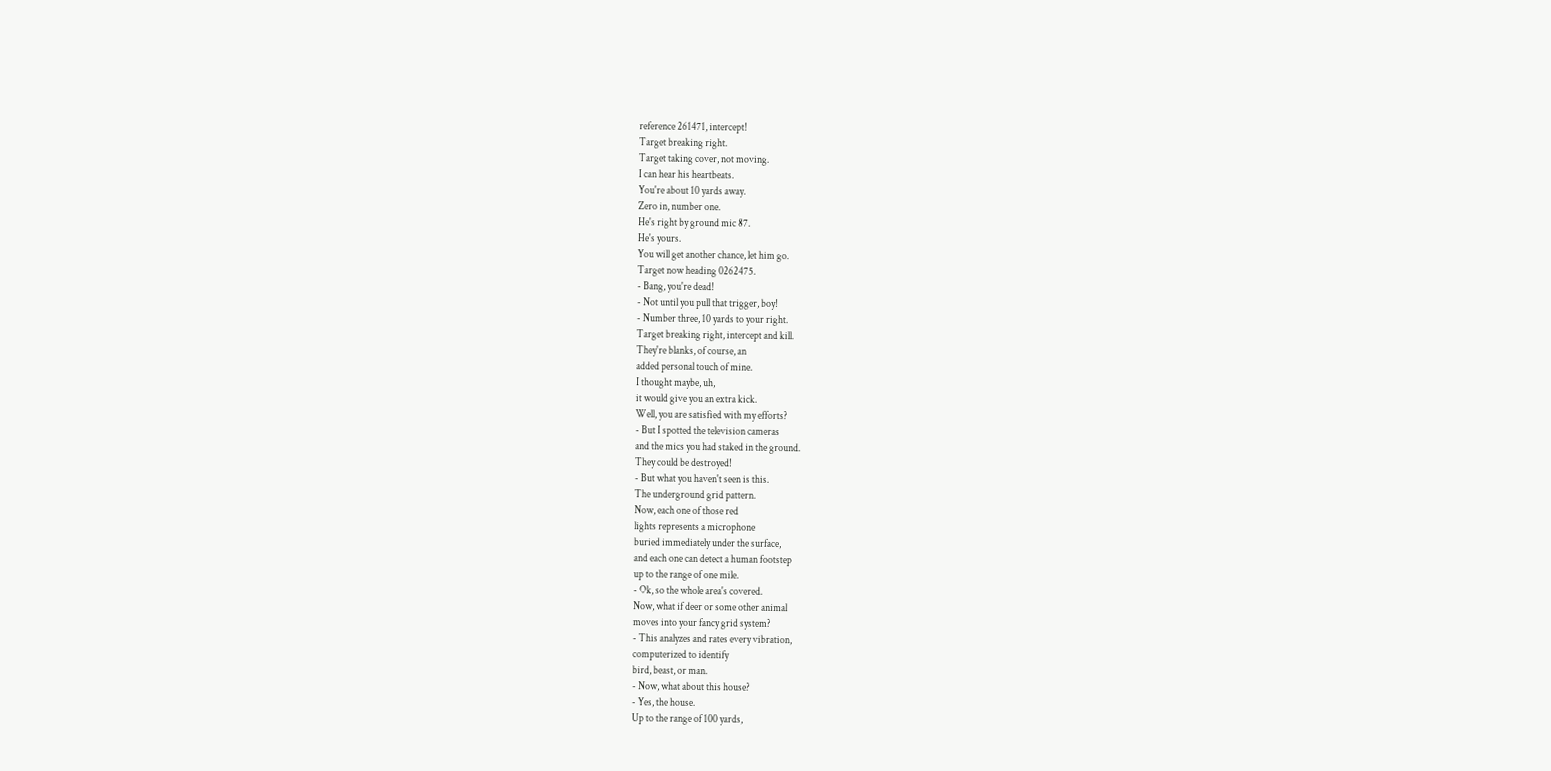reference 261471, intercept!
Target breaking right.
Target taking cover, not moving.
I can hear his heartbeats.
You're about 10 yards away.
Zero in, number one.
He's right by ground mic 87.
He's yours.
You will get another chance, let him go.
Target now heading 0262475.
- Bang, you're dead!
- Not until you pull that trigger, boy!
- Number three, 10 yards to your right.
Target breaking right, intercept and kill.
They're blanks, of course, an
added personal touch of mine.
I thought maybe, uh,
it would give you an extra kick.
Well, you are satisfied with my efforts?
- But I spotted the television cameras
and the mics you had staked in the ground.
They could be destroyed!
- But what you haven't seen is this.
The underground grid pattern.
Now, each one of those red
lights represents a microphone
buried immediately under the surface,
and each one can detect a human footstep
up to the range of one mile.
- Ok, so the whole area's covered.
Now, what if deer or some other animal
moves into your fancy grid system?
- This analyzes and rates every vibration,
computerized to identify
bird, beast, or man.
- Now, what about this house?
- Yes, the house.
Up to the range of 100 yards,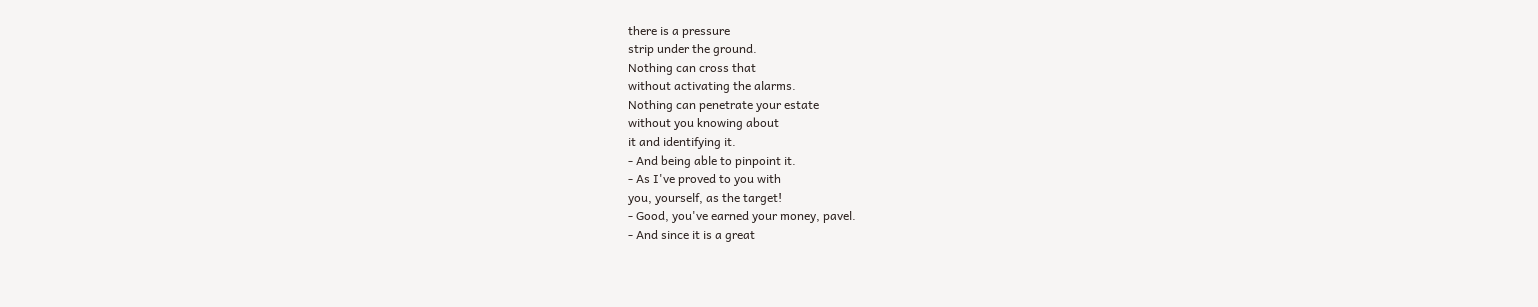there is a pressure
strip under the ground.
Nothing can cross that
without activating the alarms.
Nothing can penetrate your estate
without you knowing about
it and identifying it.
- And being able to pinpoint it.
- As I've proved to you with
you, yourself, as the target!
- Good, you've earned your money, pavel.
- And since it is a great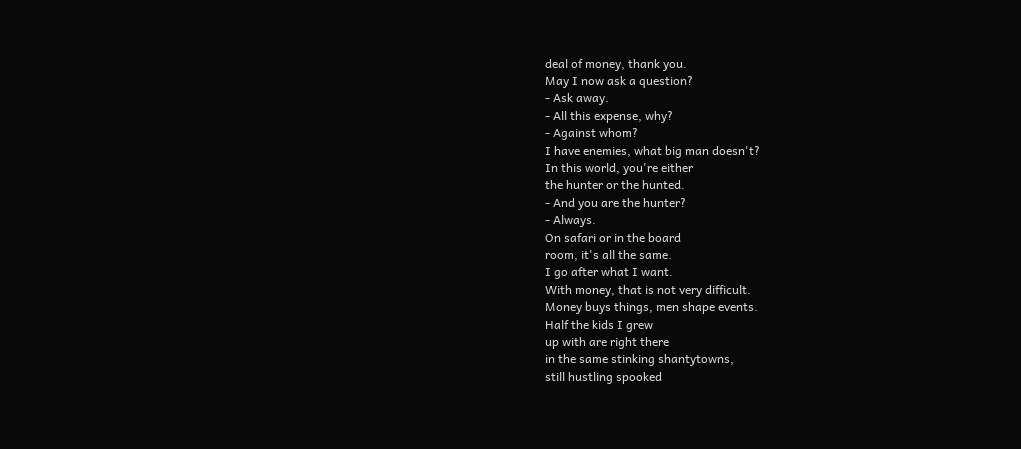deal of money, thank you.
May I now ask a question?
- Ask away.
- All this expense, why?
- Against whom?
I have enemies, what big man doesn't?
In this world, you're either
the hunter or the hunted.
- And you are the hunter?
- Always.
On safari or in the board
room, it's all the same.
I go after what I want.
With money, that is not very difficult.
Money buys things, men shape events.
Half the kids I grew
up with are right there
in the same stinking shantytowns,
still hustling spooked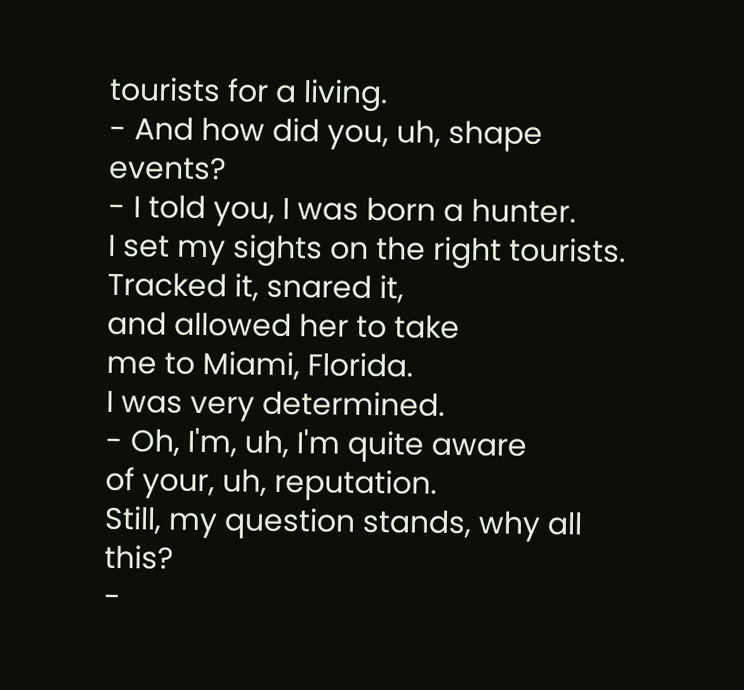tourists for a living.
- And how did you, uh, shape events?
- I told you, I was born a hunter.
I set my sights on the right tourists.
Tracked it, snared it,
and allowed her to take
me to Miami, Florida.
I was very determined.
- Oh, I'm, uh, I'm quite aware
of your, uh, reputation.
Still, my question stands, why all this?
-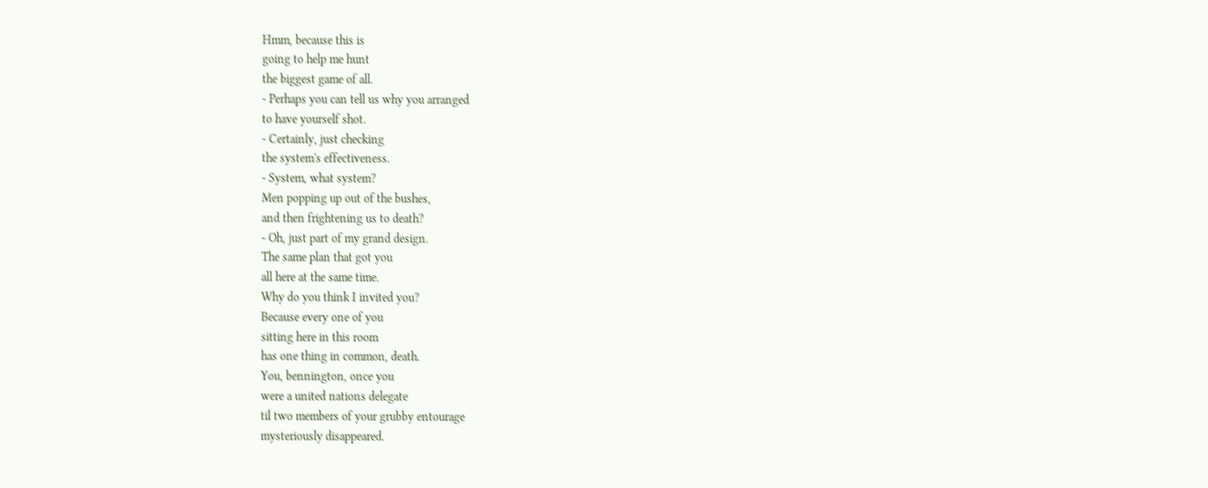Hmm, because this is
going to help me hunt
the biggest game of all.
- Perhaps you can tell us why you arranged
to have yourself shot.
- Certainly, just checking
the system's effectiveness.
- System, what system?
Men popping up out of the bushes,
and then frightening us to death?
- Oh, just part of my grand design.
The same plan that got you
all here at the same time.
Why do you think I invited you?
Because every one of you
sitting here in this room
has one thing in common, death.
You, bennington, once you
were a united nations delegate
til two members of your grubby entourage
mysteriously disappeared.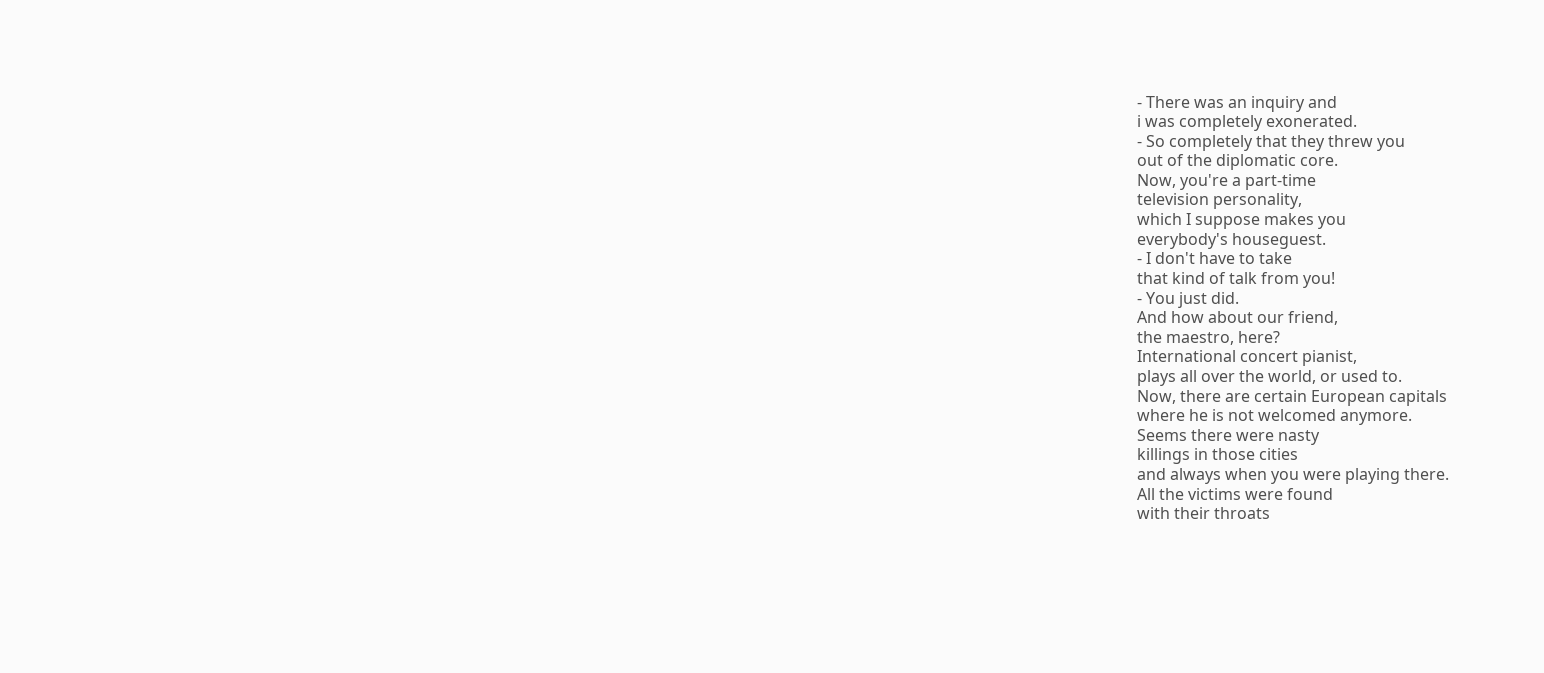- There was an inquiry and
i was completely exonerated.
- So completely that they threw you
out of the diplomatic core.
Now, you're a part-time
television personality,
which I suppose makes you
everybody's houseguest.
- I don't have to take
that kind of talk from you!
- You just did.
And how about our friend,
the maestro, here?
International concert pianist,
plays all over the world, or used to.
Now, there are certain European capitals
where he is not welcomed anymore.
Seems there were nasty
killings in those cities
and always when you were playing there.
All the victims were found
with their throats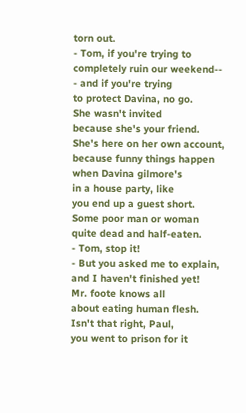torn out.
- Tom, if you're trying to
completely ruin our weekend--
- and if you're trying
to protect Davina, no go.
She wasn't invited
because she's your friend.
She's here on her own account,
because funny things happen
when Davina gilmore's
in a house party, like
you end up a guest short.
Some poor man or woman
quite dead and half-eaten.
- Tom, stop it!
- But you asked me to explain,
and I haven't finished yet!
Mr. foote knows all
about eating human flesh.
Isn't that right, Paul,
you went to prison for it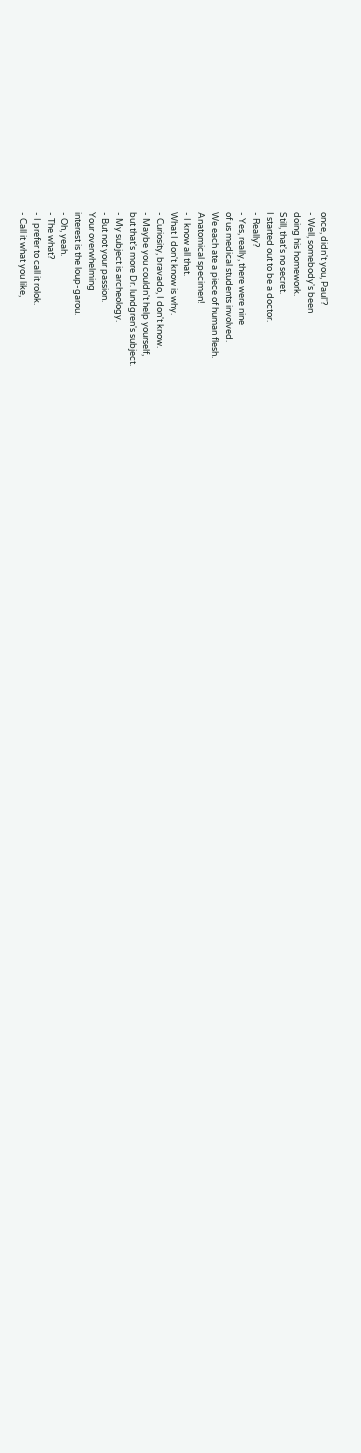once, didn't you, Paul'?
- Well, somebody's been
doing his homework.
Still, that's no secret.
I started out to be a doctor.
- Really?
- Yes, really, there were nine
of us medical students involved.
We each ate a piece of human flesh.
Anatomical specimen!
- I know all that.
What I don't know is why.
- Curiosity, bravado, I don't know.
- Maybe you couldn't help yourself,
but that's more Dr. lundgren's subject.
- My subject is archeology.
- But not your passion.
Your overwhelming
interest is the loup-garou.
- Oh, yeah.
- The what?
- I prefer to call it rolok.
- Call it what you like,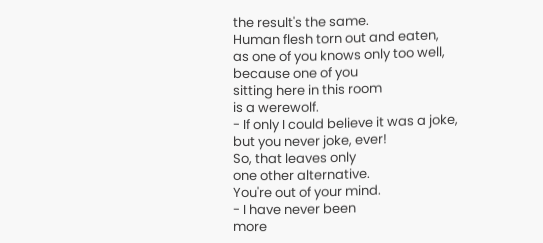the result's the same.
Human flesh torn out and eaten,
as one of you knows only too well,
because one of you
sitting here in this room
is a werewolf.
- If only I could believe it was a joke,
but you never joke, ever!
So, that leaves only
one other alternative.
You're out of your mind.
- I have never been
more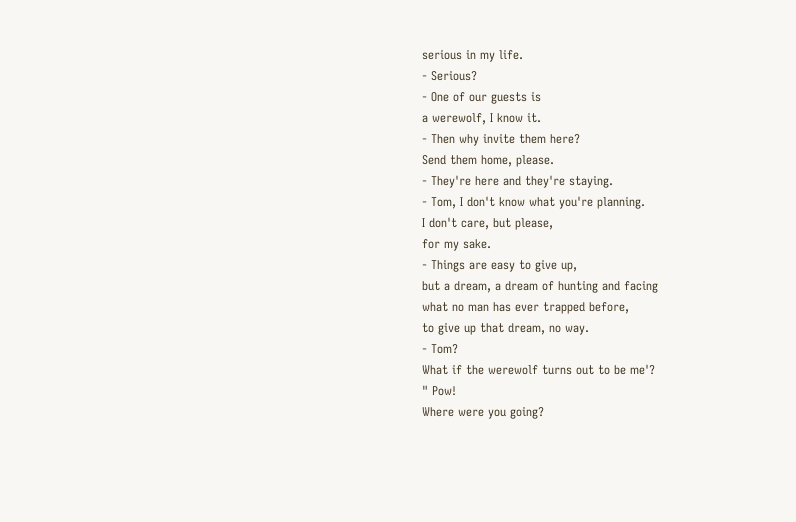serious in my life.
- Serious?
- One of our guests is
a werewolf, I know it.
- Then why invite them here?
Send them home, please.
- They're here and they're staying.
- Tom, I don't know what you're planning.
I don't care, but please,
for my sake.
- Things are easy to give up,
but a dream, a dream of hunting and facing
what no man has ever trapped before,
to give up that dream, no way.
- Tom?
What if the werewolf turns out to be me'?
" Pow!
Where were you going?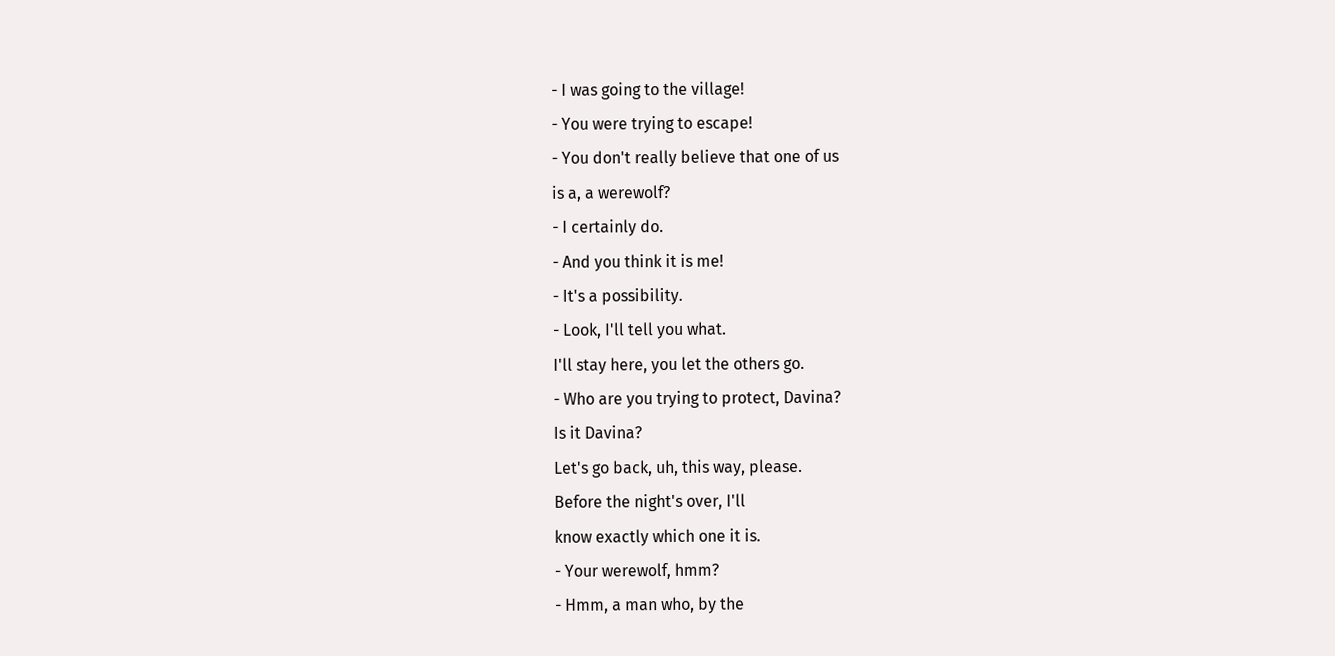- I was going to the village!
- You were trying to escape!
- You don't really believe that one of us
is a, a werewolf?
- I certainly do.
- And you think it is me!
- It's a possibility.
- Look, I'll tell you what.
I'll stay here, you let the others go.
- Who are you trying to protect, Davina?
Is it Davina?
Let's go back, uh, this way, please.
Before the night's over, I'll
know exactly which one it is.
- Your werewolf, hmm?
- Hmm, a man who, by the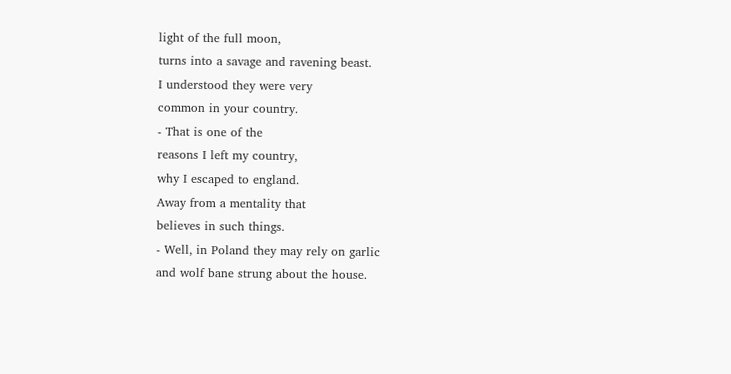light of the full moon,
turns into a savage and ravening beast.
I understood they were very
common in your country.
- That is one of the
reasons I left my country,
why I escaped to england.
Away from a mentality that
believes in such things.
- Well, in Poland they may rely on garlic
and wolf bane strung about the house.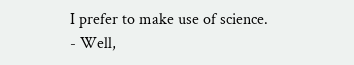I prefer to make use of science.
- Well,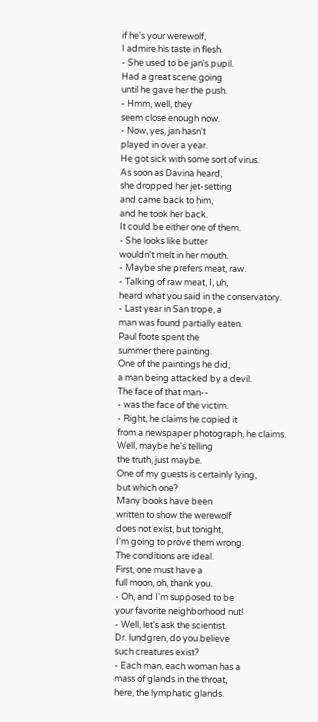if he's your werewolf,
I admire his taste in flesh.
- She used to be jan's pupil.
Had a great scene going
until he gave her the push.
- Hmm, well, they
seem close enough now.
- Now, yes, jan hasn't
played in over a year.
He got sick with some sort of virus.
As soon as Davina heard,
she dropped her jet-setting
and came back to him,
and he took her back.
It could be either one of them.
- She looks like butter
wouldn't melt in her mouth.
- Maybe she prefers meat, raw.
- Talking of raw meat, I, uh,
heard what you said in the conservatory.
- Last year in San trope, a
man was found partially eaten.
Paul foote spent the
summer there painting.
One of the paintings he did,
a man being attacked by a devil.
The face of that man--
- was the face of the victim.
- Right, he claims he copied it
from a newspaper photograph, he claims.
Well, maybe he's telling
the truth, just maybe.
One of my guests is certainly lying,
but which one?
Many books have been
written to show the werewolf
does not exist, but tonight,
I'm going to prove them wrong.
The conditions are ideal.
First, one must have a
full moon, oh, thank you.
- Oh, and I'm supposed to be
your favorite neighborhood nut!
- Well, let's ask the scientist.
Dr. lundgren, do you believe
such creatures exist?
- Each man, each woman has a
mass of glands in the throat,
here, the lymphatic glands.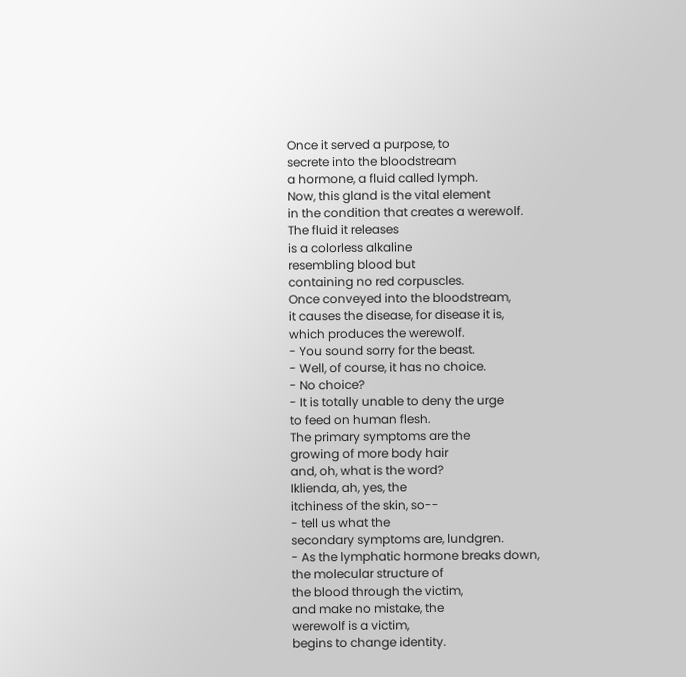Once it served a purpose, to
secrete into the bloodstream
a hormone, a fluid called lymph.
Now, this gland is the vital element
in the condition that creates a werewolf.
The fluid it releases
is a colorless alkaline
resembling blood but
containing no red corpuscles.
Once conveyed into the bloodstream,
it causes the disease, for disease it is,
which produces the werewolf.
- You sound sorry for the beast.
- Well, of course, it has no choice.
- No choice?
- It is totally unable to deny the urge
to feed on human flesh.
The primary symptoms are the
growing of more body hair
and, oh, what is the word?
Iklienda, ah, yes, the
itchiness of the skin, so--
- tell us what the
secondary symptoms are, lundgren.
- As the lymphatic hormone breaks down,
the molecular structure of
the blood through the victim,
and make no mistake, the
werewolf is a victim,
begins to change identity.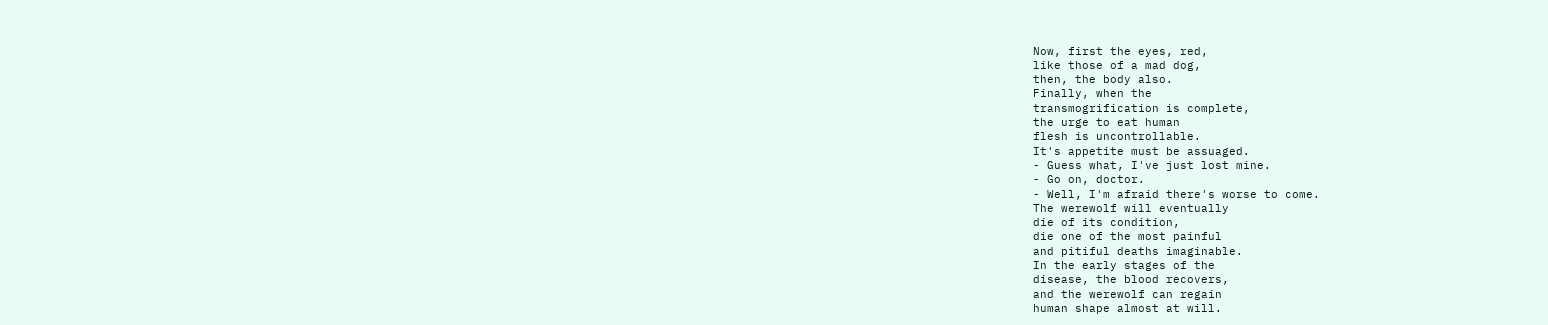Now, first the eyes, red,
like those of a mad dog,
then, the body also.
Finally, when the
transmogrification is complete,
the urge to eat human
flesh is uncontrollable.
It's appetite must be assuaged.
- Guess what, I've just lost mine.
- Go on, doctor.
- Well, I'm afraid there's worse to come.
The werewolf will eventually
die of its condition,
die one of the most painful
and pitiful deaths imaginable.
In the early stages of the
disease, the blood recovers,
and the werewolf can regain
human shape almost at will.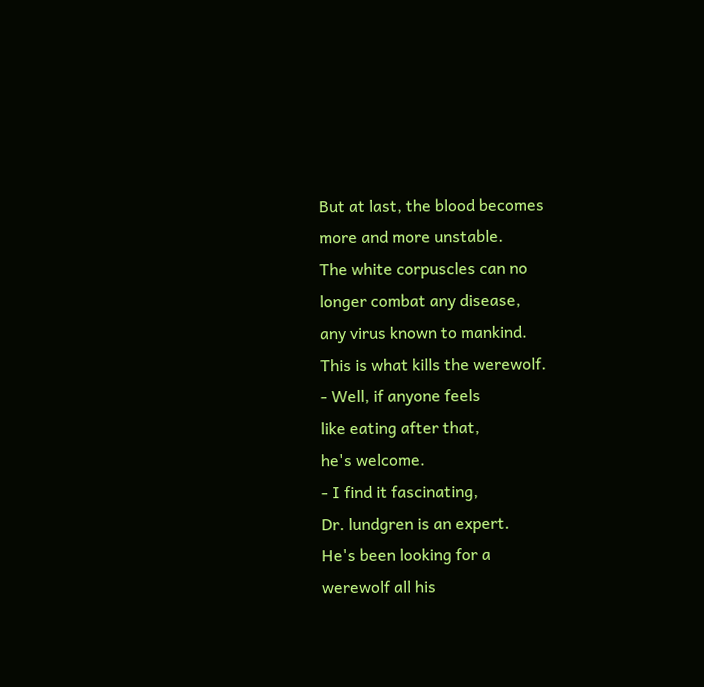But at last, the blood becomes
more and more unstable.
The white corpuscles can no
longer combat any disease,
any virus known to mankind.
This is what kills the werewolf.
- Well, if anyone feels
like eating after that,
he's welcome.
- I find it fascinating,
Dr. lundgren is an expert.
He's been looking for a
werewolf all his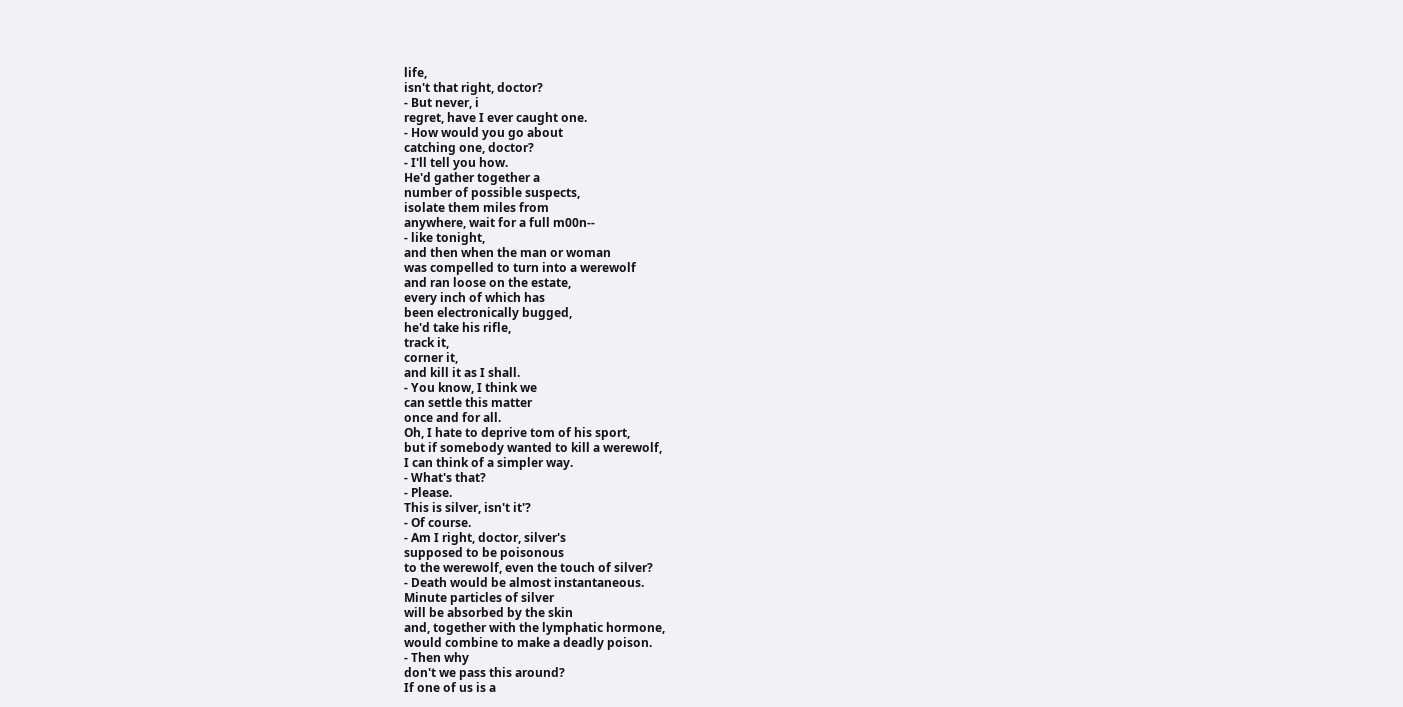life,
isn't that right, doctor?
- But never, i
regret, have I ever caught one.
- How would you go about
catching one, doctor?
- I'll tell you how.
He'd gather together a
number of possible suspects,
isolate them miles from
anywhere, wait for a full m00n--
- like tonight,
and then when the man or woman
was compelled to turn into a werewolf
and ran loose on the estate,
every inch of which has
been electronically bugged,
he'd take his rifle,
track it,
corner it,
and kill it as I shall.
- You know, I think we
can settle this matter
once and for all.
Oh, I hate to deprive tom of his sport,
but if somebody wanted to kill a werewolf,
I can think of a simpler way.
- What's that?
- Please.
This is silver, isn't it'?
- Of course.
- Am I right, doctor, silver's
supposed to be poisonous
to the werewolf, even the touch of silver?
- Death would be almost instantaneous.
Minute particles of silver
will be absorbed by the skin
and, together with the lymphatic hormone,
would combine to make a deadly poison.
- Then why
don't we pass this around?
If one of us is a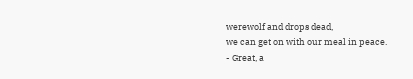werewolf and drops dead,
we can get on with our meal in peace.
- Great, a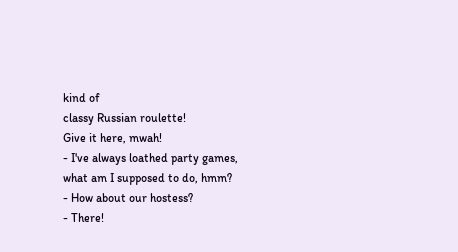kind of
classy Russian roulette!
Give it here, mwah!
- I've always loathed party games,
what am I supposed to do, hmm?
- How about our hostess?
- There!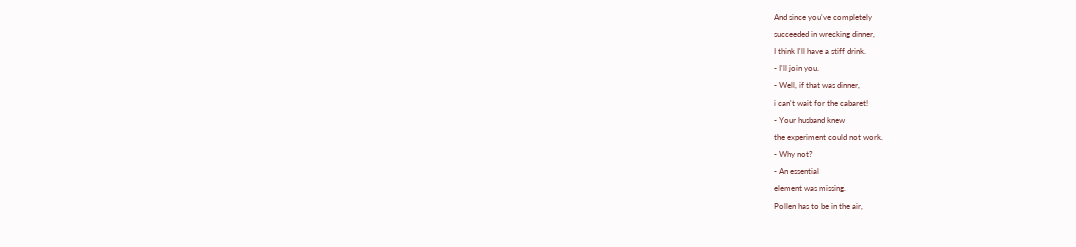And since you've completely
succeeded in wrecking dinner,
I think I'll have a stiff drink.
- I'll join you.
- Well, if that was dinner,
i can't wait for the cabaret!
- Your husband knew
the experiment could not work.
- Why not?
- An essential
element was missing.
Pollen has to be in the air,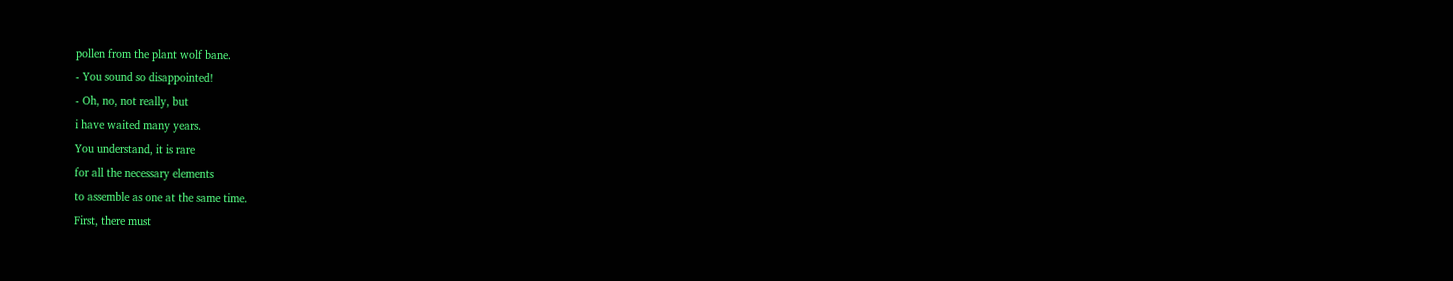pollen from the plant wolf bane.
- You sound so disappointed!
- Oh, no, not really, but
i have waited many years.
You understand, it is rare
for all the necessary elements
to assemble as one at the same time.
First, there must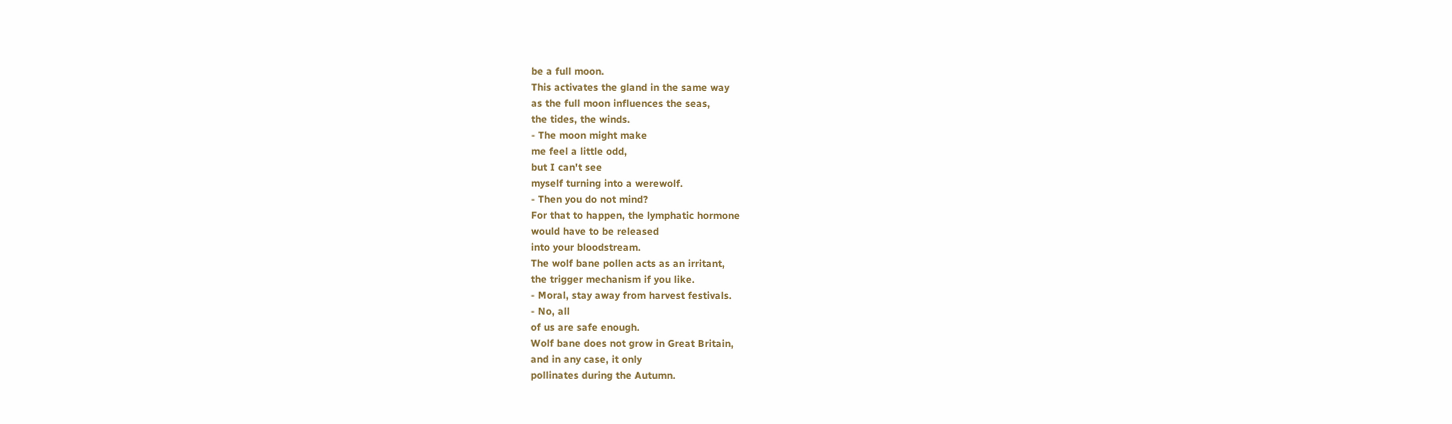be a full moon.
This activates the gland in the same way
as the full moon influences the seas,
the tides, the winds.
- The moon might make
me feel a little odd,
but I can't see
myself turning into a werewolf.
- Then you do not mind?
For that to happen, the lymphatic hormone
would have to be released
into your bloodstream.
The wolf bane pollen acts as an irritant,
the trigger mechanism if you like.
- Moral, stay away from harvest festivals.
- No, all
of us are safe enough.
Wolf bane does not grow in Great Britain,
and in any case, it only
pollinates during the Autumn.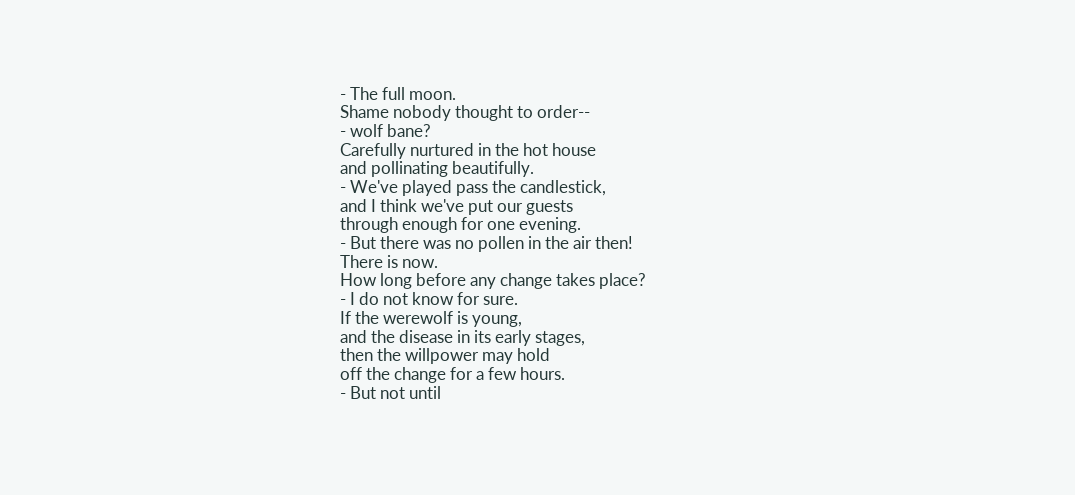- The full moon.
Shame nobody thought to order--
- wolf bane?
Carefully nurtured in the hot house
and pollinating beautifully.
- We've played pass the candlestick,
and I think we've put our guests
through enough for one evening.
- But there was no pollen in the air then!
There is now.
How long before any change takes place?
- I do not know for sure.
If the werewolf is young,
and the disease in its early stages,
then the willpower may hold
off the change for a few hours.
- But not until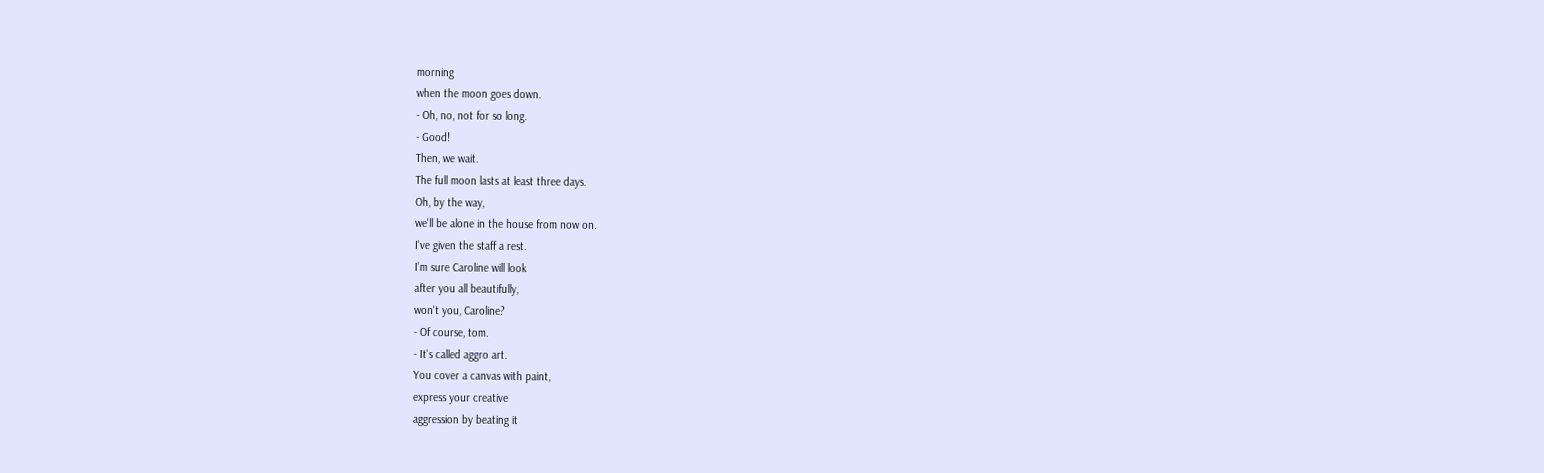morning
when the moon goes down.
- Oh, no, not for so long.
- Good!
Then, we wait.
The full moon lasts at least three days.
Oh, by the way,
we'll be alone in the house from now on.
I've given the staff a rest.
I'm sure Caroline will look
after you all beautifully,
won't you, Caroline?
- Of course, tom.
- It's called aggro art.
You cover a canvas with paint,
express your creative
aggression by beating it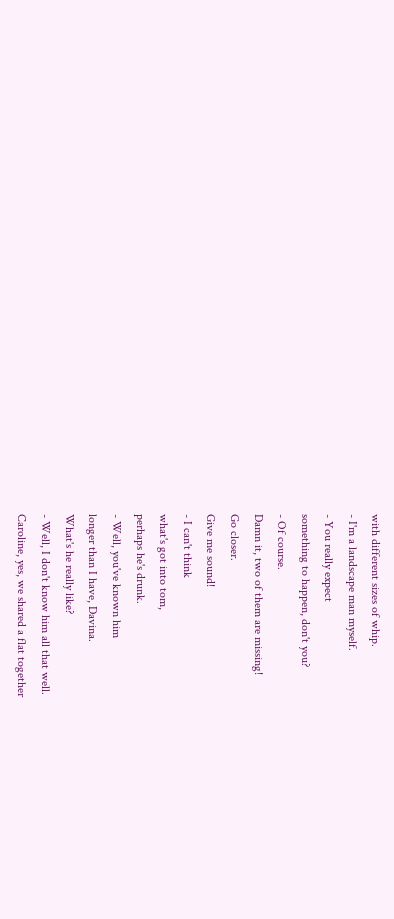with different sizes of whip.
- I'm a landscape man myself.
- You really expect
something to happen, don't you?
- Of course.
Damn it, two of them are missing!
Go closer.
Give me sound!
- I can't think
what's got into tom,
perhaps he's drunk.
- Well, you've known him
longer than I have, Davina.
What's he really like?
- Well, I don't know him all that well.
Caroline, yes, we shared a flat together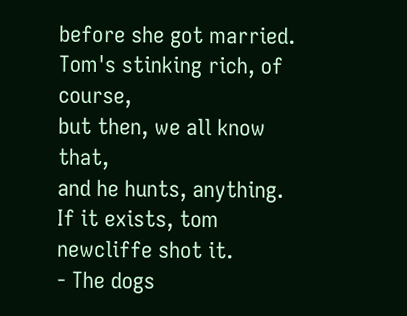before she got married.
Tom's stinking rich, of course,
but then, we all know that,
and he hunts, anything.
If it exists, tom newcliffe shot it.
- The dogs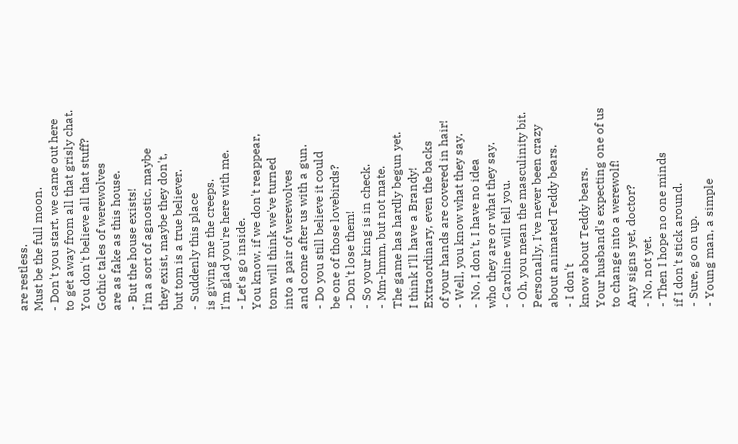are restless.
Must be the full moon.
- Don't you start, we came out here
to get away from all that grisly chat.
You don't believe all that stuff?
Gothic tales of werewolves
are as fake as this house.
- But the house exists!
I'm a sort of agnostic, maybe
they exist, maybe they don't,
but tom is a true believer.
- Suddenly this place
is giving me the creeps.
I'm glad you're here with me.
- Let's go inside.
You know, if we don't reappear,
tom will think we've turned
into a pair of werewolves
and come after us with a gun.
- Do you still believe it could
be one of those lovebirds?
- Don't lose them!
- So your king is in check.
- Mm-hmm, but not mate.
The game has hardly begun yet.
I think I'll have a Brandy!
Extraordinary, even the backs
of your hands are covered in hair!
- Well, you know what they say.
- No, I don't, I have no idea
who they are or what they say.
- Caroline will tell you.
- Oh, you mean the masculinity bit.
Personally, I've never been crazy
about animated Teddy bears.
- I don't
know about Teddy bears.
Your husband's expecting one of us
to change into a werewolf!
Any signs yet, doctor?
- No, not yet.
- Then I hope no one minds
if I don't stick around.
- Sure, go on up.
- Young man, a simple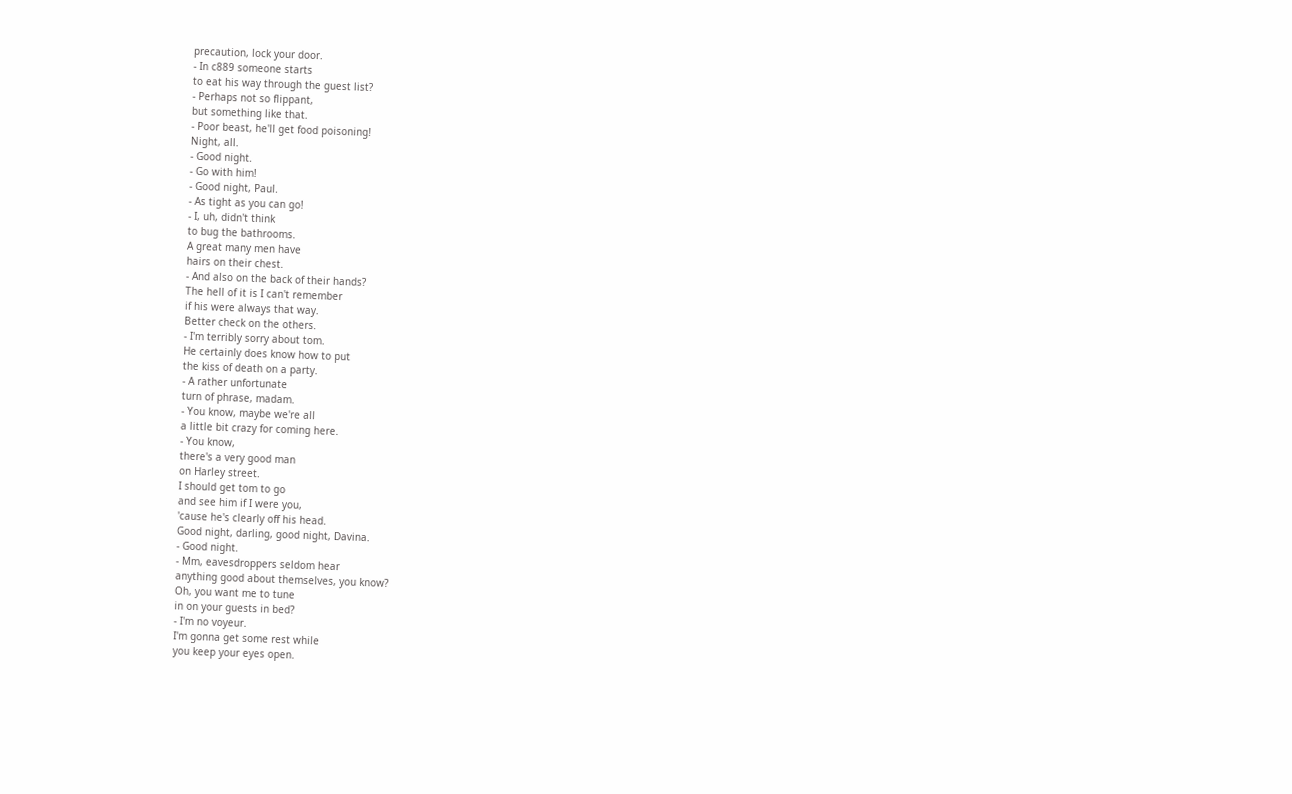precaution, lock your door.
- In c889 someone starts
to eat his way through the guest list?
- Perhaps not so flippant,
but something like that.
- Poor beast, he'll get food poisoning!
Night, all.
- Good night.
- Go with him!
- Good night, Paul.
- As tight as you can go!
- I, uh, didn't think
to bug the bathrooms.
A great many men have
hairs on their chest.
- And also on the back of their hands?
The hell of it is I can't remember
if his were always that way.
Better check on the others.
- I'm terribly sorry about tom.
He certainly does know how to put
the kiss of death on a party.
- A rather unfortunate
turn of phrase, madam.
- You know, maybe we're all
a little bit crazy for coming here.
- You know,
there's a very good man
on Harley street.
I should get tom to go
and see him if I were you,
'cause he's clearly off his head.
Good night, darling, good night, Davina.
- Good night.
- Mm, eavesdroppers seldom hear
anything good about themselves, you know?
Oh, you want me to tune
in on your guests in bed?
- I'm no voyeur.
I'm gonna get some rest while
you keep your eyes open.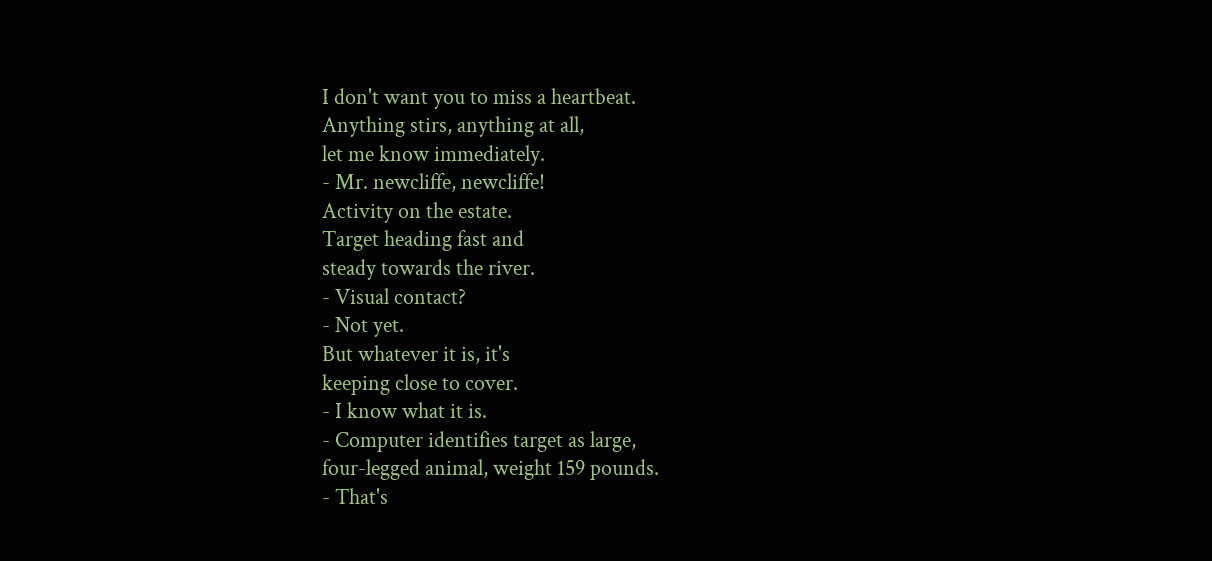I don't want you to miss a heartbeat.
Anything stirs, anything at all,
let me know immediately.
- Mr. newcliffe, newcliffe!
Activity on the estate.
Target heading fast and
steady towards the river.
- Visual contact?
- Not yet.
But whatever it is, it's
keeping close to cover.
- I know what it is.
- Computer identifies target as large,
four-legged animal, weight 159 pounds.
- That's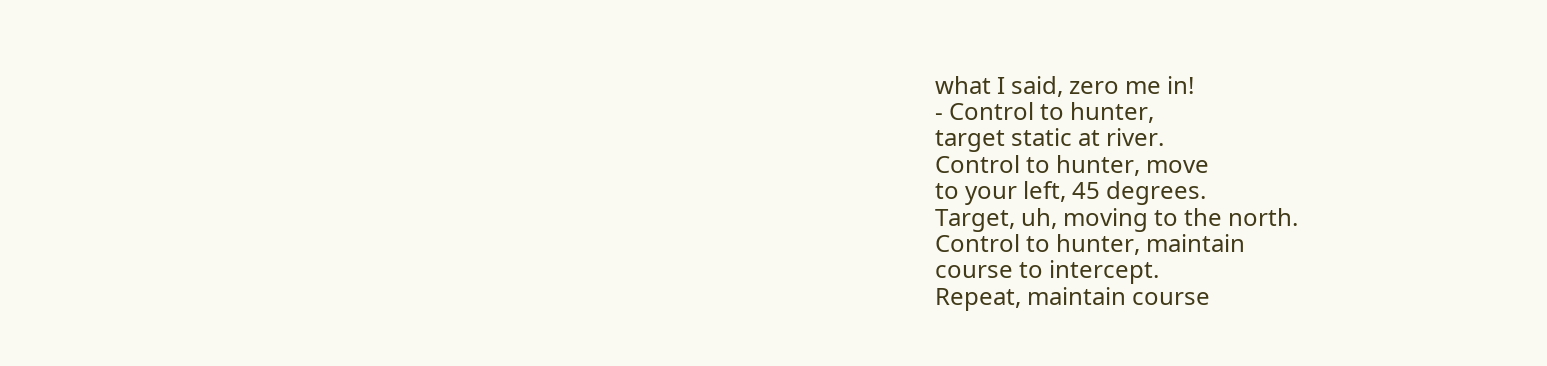what I said, zero me in!
- Control to hunter,
target static at river.
Control to hunter, move
to your left, 45 degrees.
Target, uh, moving to the north.
Control to hunter, maintain
course to intercept.
Repeat, maintain course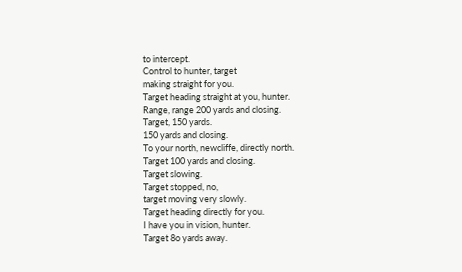to intercept.
Control to hunter, target
making straight for you.
Target heading straight at you, hunter.
Range, range 200 yards and closing.
Target, 150 yards.
150 yards and closing.
To your north, newcliffe, directly north.
Target 100 yards and closing.
Target slowing.
Target stopped, no,
target moving very slowly.
Target heading directly for you.
I have you in vision, hunter.
Target 8o yards away.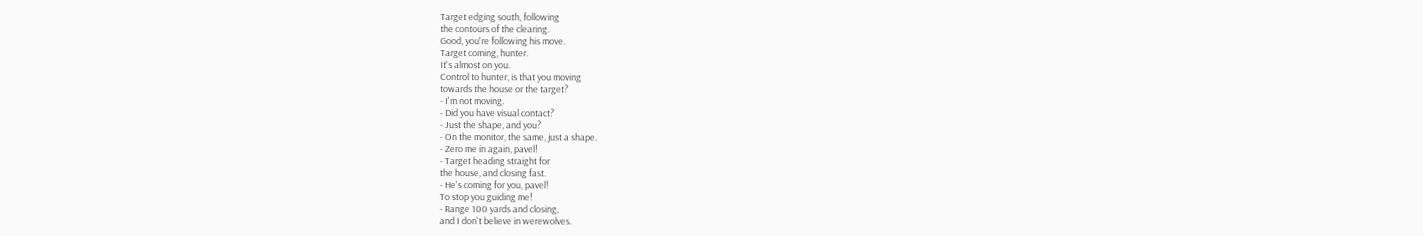Target edging south, following
the contours of the clearing.
Good, you're following his move.
Target coming, hunter.
It's almost on you.
Control to hunter, is that you moving
towards the house or the target?
- I'm not moving.
- Did you have visual contact?
- Just the shape, and you?
- On the monitor, the same, just a shape.
- Zero me in again, pavel!
- Target heading straight for
the house, and closing fast.
- He's coming for you, pavel!
To stop you guiding me!
- Range 100 yards and closing,
and I don't believe in werewolves.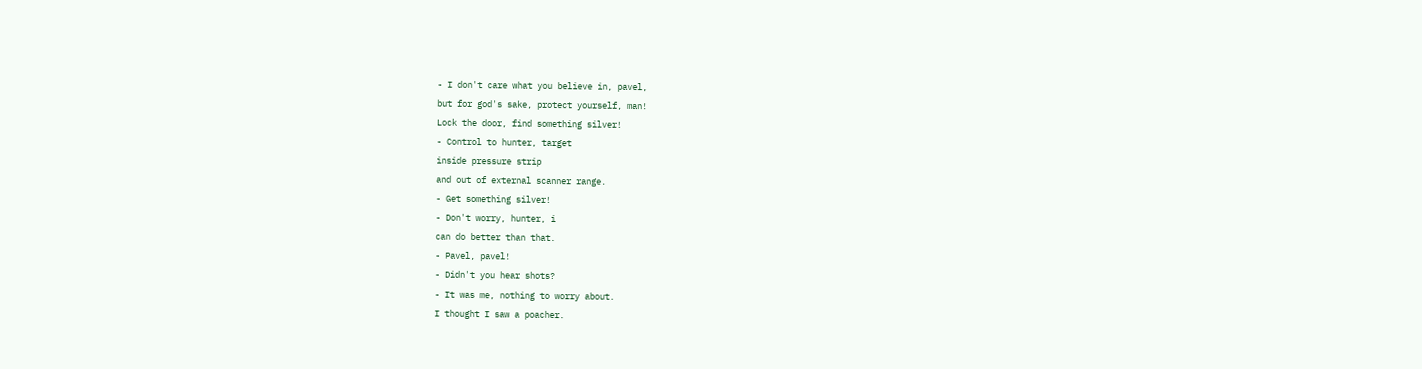- I don't care what you believe in, pavel,
but for god's sake, protect yourself, man!
Lock the door, find something silver!
- Control to hunter, target
inside pressure strip
and out of external scanner range.
- Get something silver!
- Don't worry, hunter, i
can do better than that.
- Pavel, pavel!
- Didn't you hear shots?
- It was me, nothing to worry about.
I thought I saw a poacher.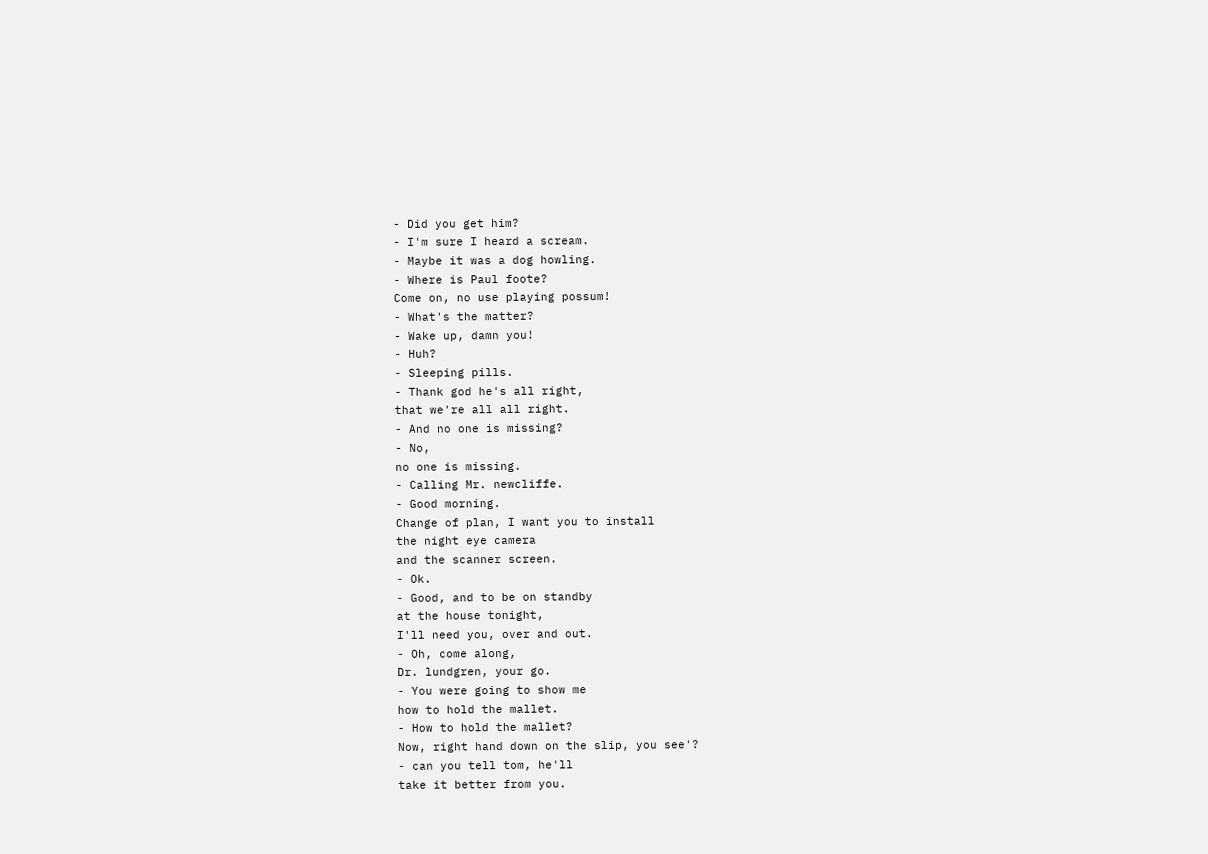- Did you get him?
- I'm sure I heard a scream.
- Maybe it was a dog howling.
- Where is Paul foote?
Come on, no use playing possum!
- What's the matter?
- Wake up, damn you!
- Huh?
- Sleeping pills.
- Thank god he's all right,
that we're all all right.
- And no one is missing?
- No,
no one is missing.
- Calling Mr. newcliffe.
- Good morning.
Change of plan, I want you to install
the night eye camera
and the scanner screen.
- Ok.
- Good, and to be on standby
at the house tonight,
I'll need you, over and out.
- Oh, come along,
Dr. lundgren, your go.
- You were going to show me
how to hold the mallet.
- How to hold the mallet?
Now, right hand down on the slip, you see'?
- can you tell tom, he'll
take it better from you.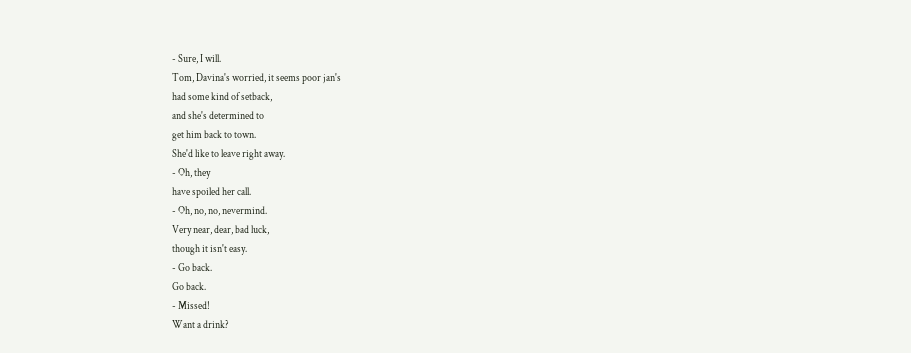- Sure, I will.
Tom, Davina's worried, it seems poor jan's
had some kind of setback,
and she's determined to
get him back to town.
She'd like to leave right away.
- Oh, they
have spoiled her call.
- Oh, no, no, nevermind.
Very near, dear, bad luck,
though it isn't easy.
- Go back.
Go back.
- Missed!
Want a drink?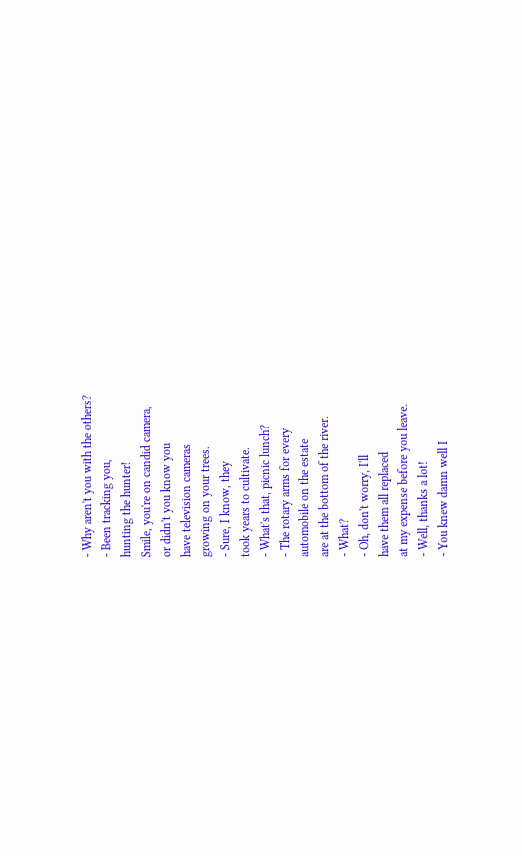- Why aren't you with the others?
- Been tracking you,
hunting the hunter!
Smile, you're on candid camera,
or didn't you know you
have television cameras
growing on your trees.
- Sure, I know, they
took years to cultivate.
- What's that, picnic lunch?
- The rotary arms for every
automobile on the estate
are at the bottom of the river.
- What?
- Oh, don't worry, I'll
have them all replaced
at my expense before you leave.
- Well, thanks a lot!
- You knew damn well I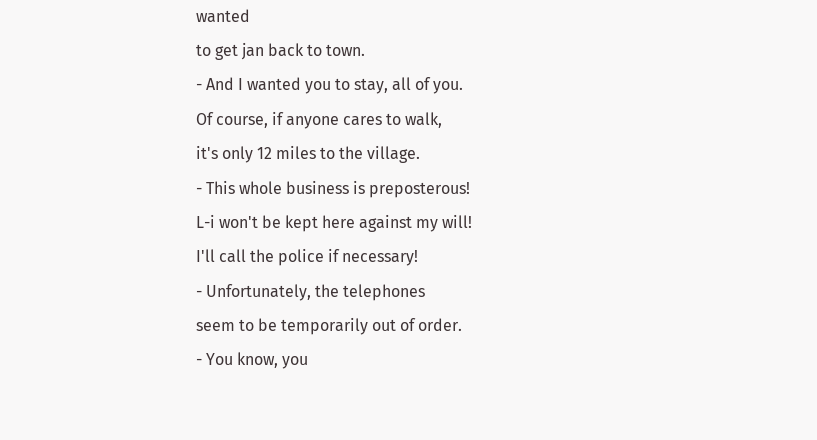wanted
to get jan back to town.
- And I wanted you to stay, all of you.
Of course, if anyone cares to walk,
it's only 12 miles to the village.
- This whole business is preposterous!
L-i won't be kept here against my will!
I'll call the police if necessary!
- Unfortunately, the telephones
seem to be temporarily out of order.
- You know, you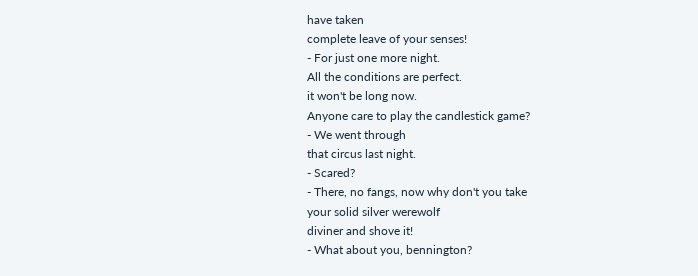have taken
complete leave of your senses!
- For just one more night.
All the conditions are perfect.
it won't be long now.
Anyone care to play the candlestick game?
- We went through
that circus last night.
- Scared?
- There, no fangs, now why don't you take
your solid silver werewolf
diviner and shove it!
- What about you, bennington?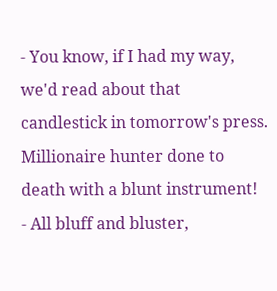- You know, if I had my way,
we'd read about that
candlestick in tomorrow's press.
Millionaire hunter done to
death with a blunt instrument!
- All bluff and bluster,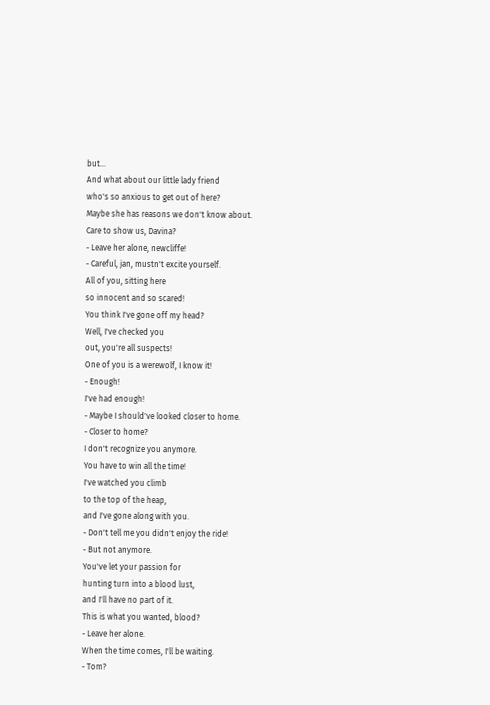but...
And what about our little lady friend
who's so anxious to get out of here?
Maybe she has reasons we don't know about.
Care to show us, Davina?
- Leave her alone, newcliffe!
- Careful, jan, mustn't excite yourself.
All of you, sitting here
so innocent and so scared!
You think I've gone off my head?
Well, I've checked you
out, you're all suspects!
One of you is a werewolf, I know it!
- Enough!
I've had enough!
- Maybe I should've looked closer to home.
- Closer to home?
I don't recognize you anymore.
You have to win all the time!
I've watched you climb
to the top of the heap,
and I've gone along with you.
- Don't tell me you didn't enjoy the ride!
- But not anymore.
You've let your passion for
hunting turn into a blood lust,
and I'll have no part of it.
This is what you wanted, blood?
- Leave her alone.
When the time comes, I'll be waiting.
- Tom?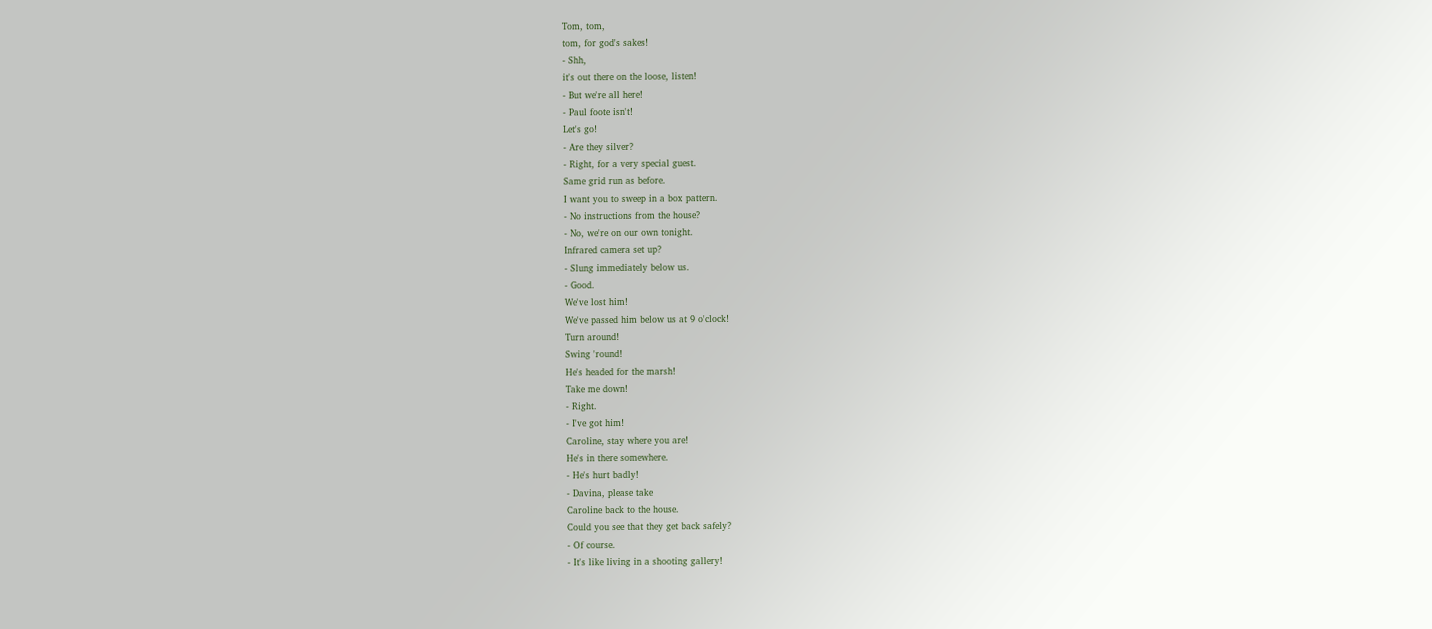Tom, tom,
tom, for god's sakes!
- Shh,
it's out there on the loose, listen!
- But we're all here!
- Paul foote isn't!
Let's go!
- Are they silver?
- Right, for a very special guest.
Same grid run as before.
I want you to sweep in a box pattern.
- No instructions from the house?
- No, we're on our own tonight.
Infrared camera set up?
- Slung immediately below us.
- Good.
We've lost him!
We've passed him below us at 9 o'clock!
Turn around!
Swing 'round!
He's headed for the marsh!
Take me down!
- Right.
- I've got him!
Caroline, stay where you are!
He's in there somewhere.
- He's hurt badly!
- Davina, please take
Caroline back to the house.
Could you see that they get back safely?
- Of course.
- It's like living in a shooting gallery!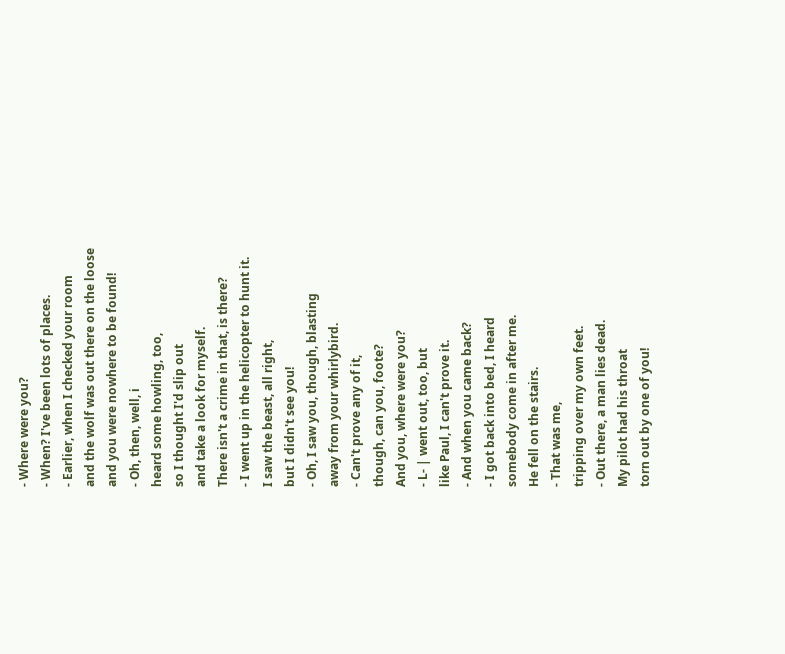- Where were you?
- When? I've been lots of places.
- Earlier, when I checked your room
and the wolf was out there on the loose
and you were nowhere to be found!
- Oh, then, well, i
heard some howling, too,
so I thought I'd slip out
and take a look for myself.
There isn't a crime in that, is there?
- I went up in the helicopter to hunt it.
I saw the beast, all right,
but I didn't see you!
- Oh, I saw you, though, blasting
away from your whirlybird.
- Can't prove any of it,
though, can you, foote?
And you, where were you?
- L- | went out, too, but
like Paul, I can't prove it.
- And when you came back?
- I got back into bed, I heard
somebody come in after me.
He fell on the stairs.
- That was me,
tripping over my own feet.
- Out there, a man lies dead.
My pilot had his throat
torn out by one of you!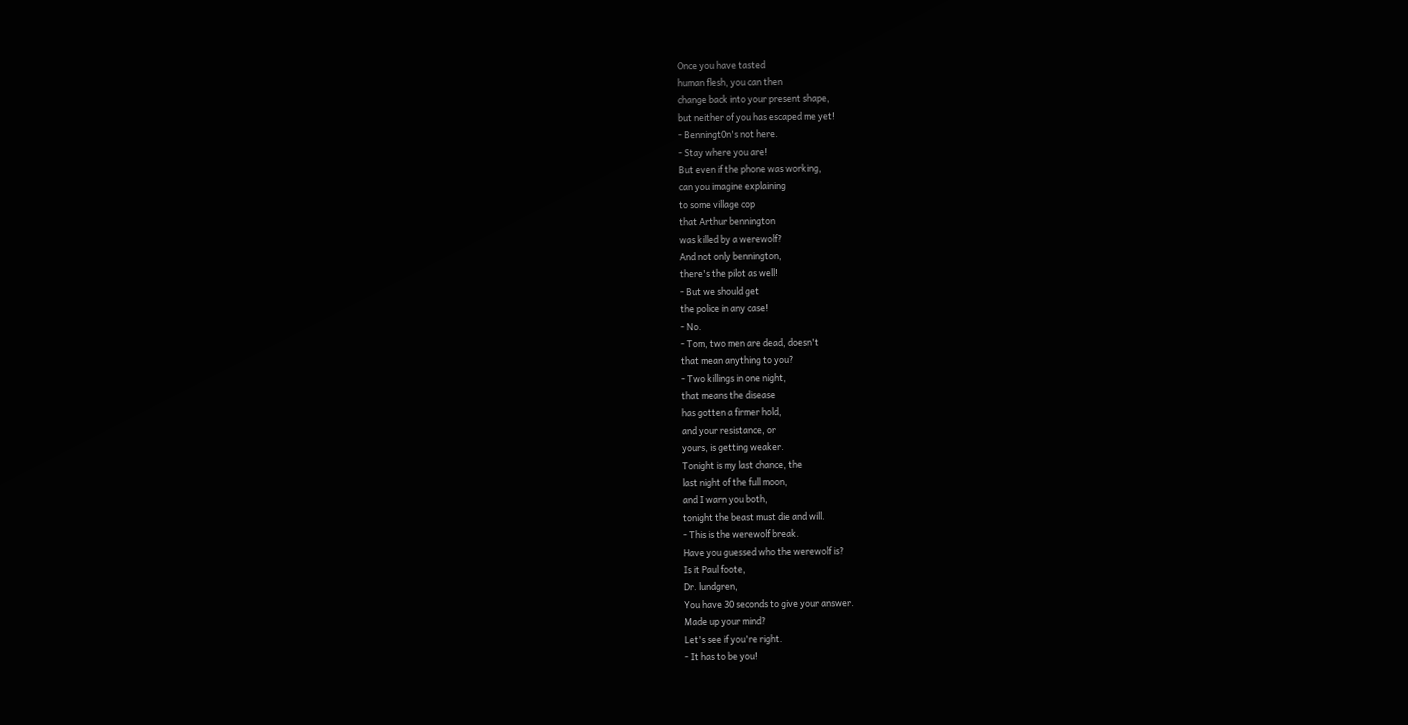Once you have tasted
human flesh, you can then
change back into your present shape,
but neither of you has escaped me yet!
- Benningt0n's not here.
- Stay where you are!
But even if the phone was working,
can you imagine explaining
to some village cop
that Arthur bennington
was killed by a werewolf?
And not only bennington,
there's the pilot as well!
- But we should get
the police in any case!
- No.
- Tom, two men are dead, doesn't
that mean anything to you?
- Two killings in one night,
that means the disease
has gotten a firmer hold,
and your resistance, or
yours, is getting weaker.
Tonight is my last chance, the
last night of the full moon,
and I warn you both,
tonight the beast must die and will.
- This is the werewolf break.
Have you guessed who the werewolf is?
Is it Paul foote,
Dr. lundgren,
You have 30 seconds to give your answer.
Made up your mind?
Let's see if you're right.
- It has to be you!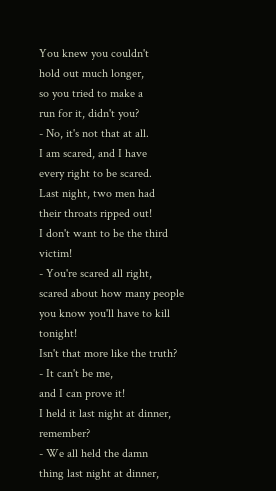You knew you couldn't
hold out much longer,
so you tried to make a
run for it, didn't you?
- No, it's not that at all.
I am scared, and I have
every right to be scared.
Last night, two men had
their throats ripped out!
I don't want to be the third victim!
- You're scared all right,
scared about how many people
you know you'll have to kill tonight!
Isn't that more like the truth?
- It can't be me,
and I can prove it!
I held it last night at dinner, remember?
- We all held the damn
thing last night at dinner,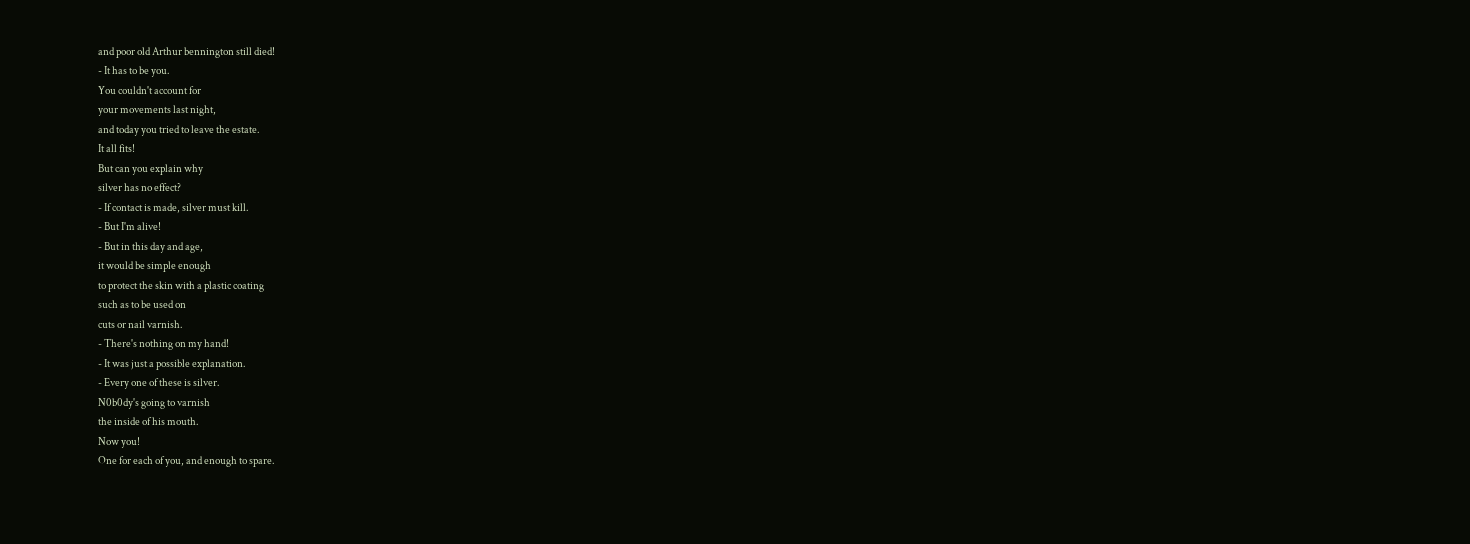and poor old Arthur bennington still died!
- It has to be you.
You couldn't account for
your movements last night,
and today you tried to leave the estate.
It all fits!
But can you explain why
silver has no effect?
- If contact is made, silver must kill.
- But I'm alive!
- But in this day and age,
it would be simple enough
to protect the skin with a plastic coating
such as to be used on
cuts or nail varnish.
- There's nothing on my hand!
- It was just a possible explanation.
- Every one of these is silver.
N0b0dy's going to varnish
the inside of his mouth.
Now you!
One for each of you, and enough to spare.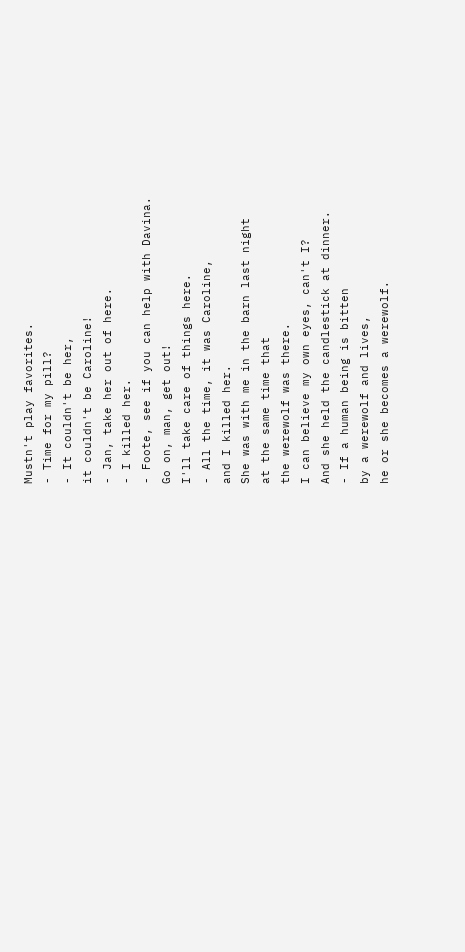Mustn't play favorites.
- Time for my pill?
- It couldn't be her,
it couldn't be Caroline!
- Jan, take her out of here.
- I killed her.
- Foote, see if you can help with Davina.
Go on, man, get out!
I'll take care of things here.
- All the time, it was Caroline,
and I killed her.
She was with me in the barn last night
at the same time that
the werewolf was there.
I can believe my own eyes, can't I?
And she held the candlestick at dinner.
- If a human being is bitten
by a werewolf and lives,
he or she becomes a werewolf.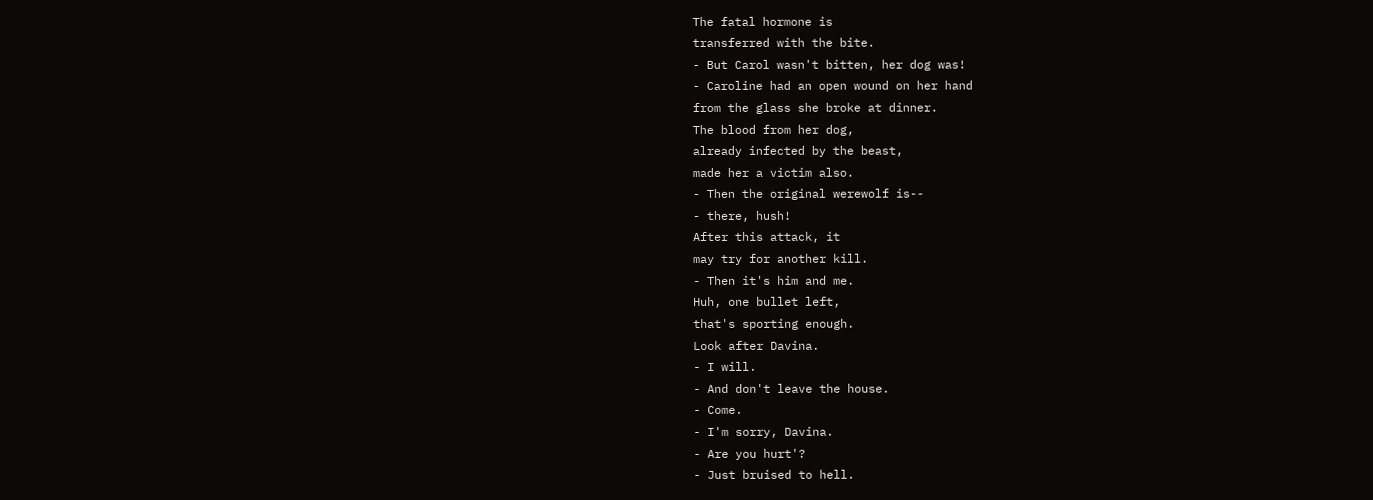The fatal hormone is
transferred with the bite.
- But Carol wasn't bitten, her dog was!
- Caroline had an open wound on her hand
from the glass she broke at dinner.
The blood from her dog,
already infected by the beast,
made her a victim also.
- Then the original werewolf is--
- there, hush!
After this attack, it
may try for another kill.
- Then it's him and me.
Huh, one bullet left,
that's sporting enough.
Look after Davina.
- I will.
- And don't leave the house.
- Come.
- I'm sorry, Davina.
- Are you hurt'?
- Just bruised to hell.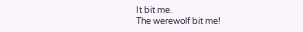It bit me.
The werewolf bit me!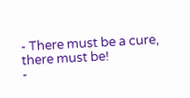- There must be a cure, there must be!
-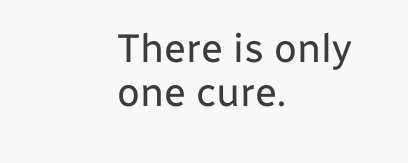There is only one cure.